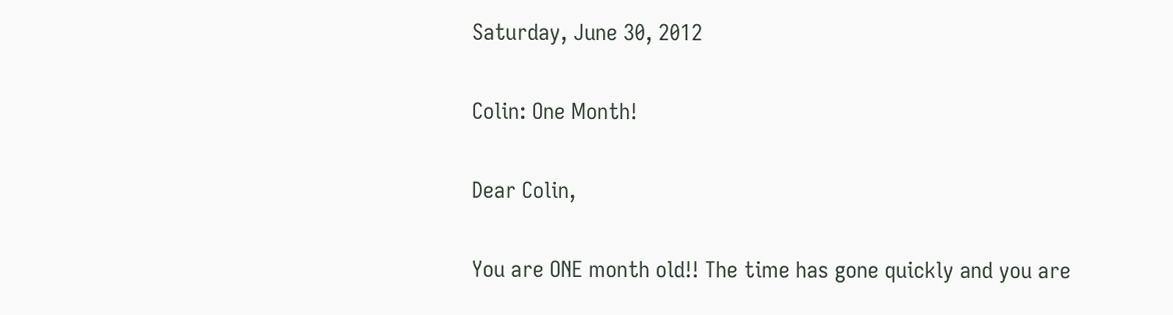Saturday, June 30, 2012

Colin: One Month!

Dear Colin,

You are ONE month old!! The time has gone quickly and you are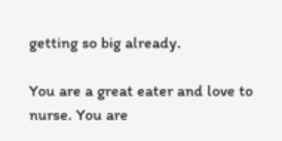getting so big already.

You are a great eater and love to nurse. You are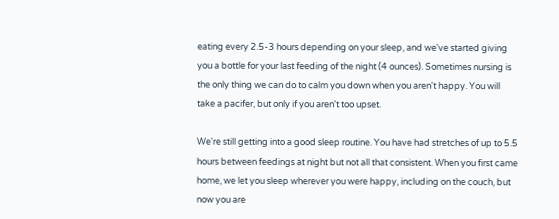eating every 2.5-3 hours depending on your sleep, and we've started giving you a bottle for your last feeding of the night (4 ounces). Sometimes nursing is the only thing we can do to calm you down when you aren't happy. You will take a pacifer, but only if you aren't too upset.

We're still getting into a good sleep routine. You have had stretches of up to 5.5 hours between feedings at night but not all that consistent. When you first came home, we let you sleep wherever you were happy, including on the couch, but now you are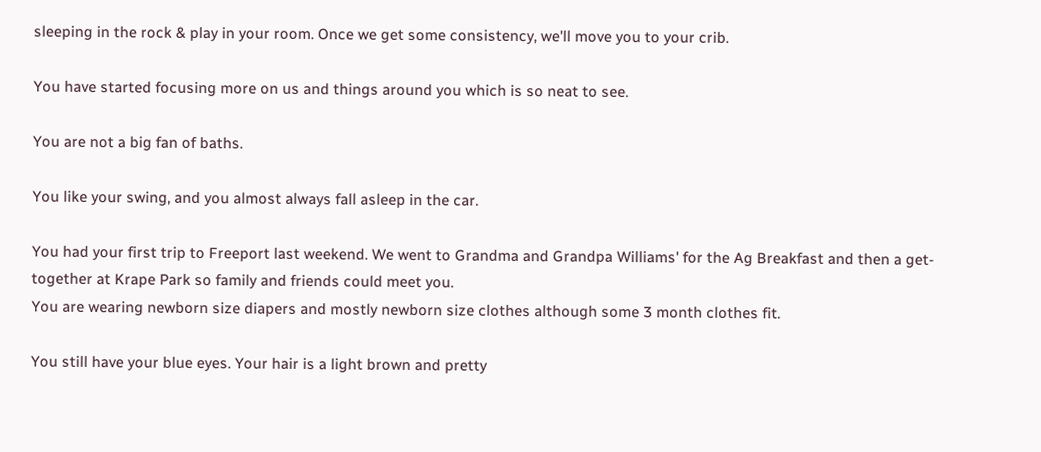sleeping in the rock & play in your room. Once we get some consistency, we'll move you to your crib.

You have started focusing more on us and things around you which is so neat to see.

You are not a big fan of baths.

You like your swing, and you almost always fall asleep in the car.

You had your first trip to Freeport last weekend. We went to Grandma and Grandpa Williams' for the Ag Breakfast and then a get-together at Krape Park so family and friends could meet you.
You are wearing newborn size diapers and mostly newborn size clothes although some 3 month clothes fit.

You still have your blue eyes. Your hair is a light brown and pretty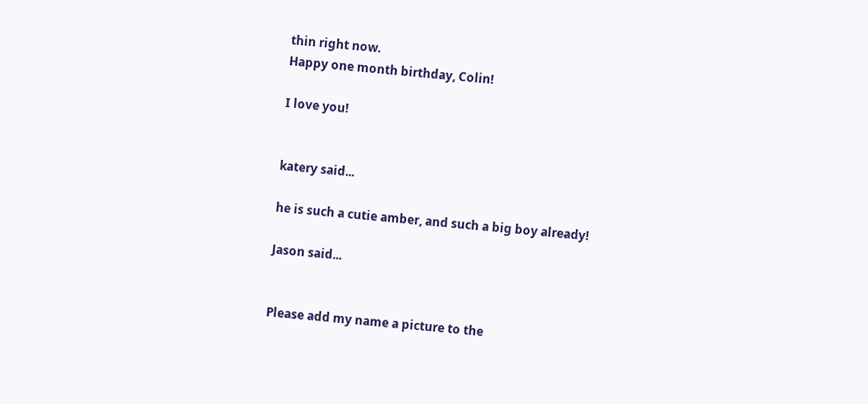thin right now.
Happy one month birthday, Colin!

I love you!


katery said...

he is such a cutie amber, and such a big boy already!

Jason said...


Please add my name a picture to the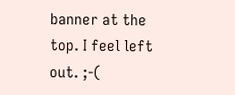banner at the top. I feel left out. ;-(